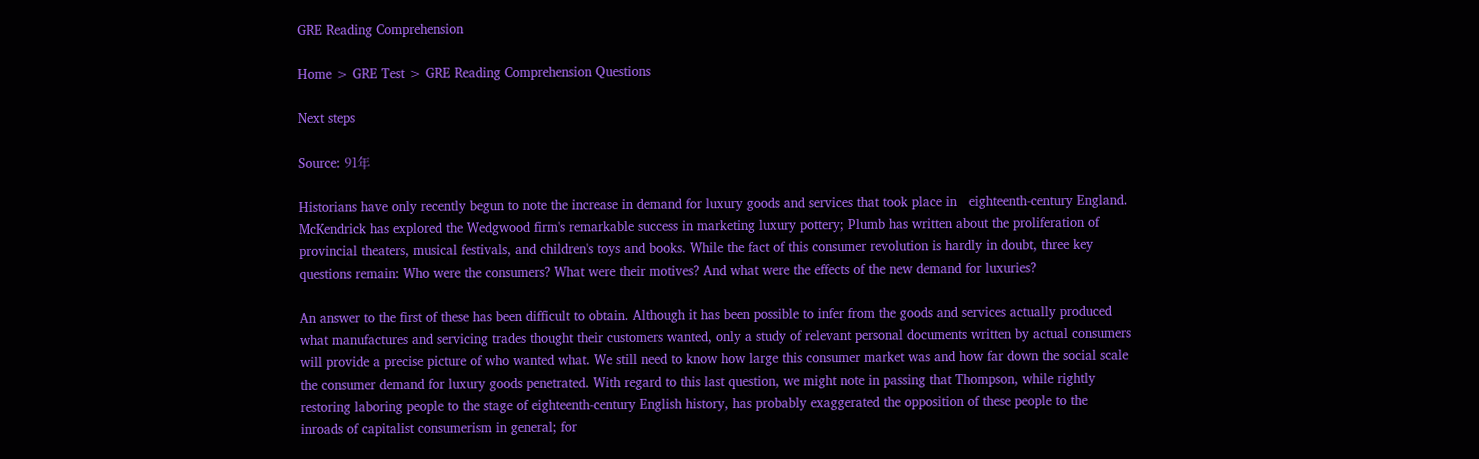GRE Reading Comprehension

Home > GRE Test > GRE Reading Comprehension Questions

Next steps

Source: 91年

Historians have only recently begun to note the increase in demand for luxury goods and services that took place in   eighteenth-century England. McKendrick has explored the Wedgwood firm's remarkable success in marketing luxury pottery; Plumb has written about the proliferation of provincial theaters, musical festivals, and children's toys and books. While the fact of this consumer revolution is hardly in doubt, three key questions remain: Who were the consumers? What were their motives? And what were the effects of the new demand for luxuries?

An answer to the first of these has been difficult to obtain. Although it has been possible to infer from the goods and services actually produced what manufactures and servicing trades thought their customers wanted, only a study of relevant personal documents written by actual consumers will provide a precise picture of who wanted what. We still need to know how large this consumer market was and how far down the social scale the consumer demand for luxury goods penetrated. With regard to this last question, we might note in passing that Thompson, while rightly restoring laboring people to the stage of eighteenth-century English history, has probably exaggerated the opposition of these people to the inroads of capitalist consumerism in general; for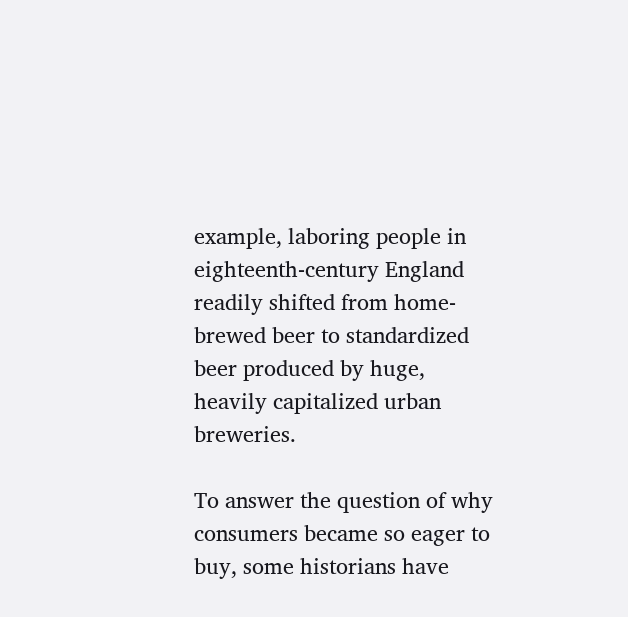example, laboring people in eighteenth-century England readily shifted from home-brewed beer to standardized beer produced by huge, heavily capitalized urban breweries.

To answer the question of why consumers became so eager to buy, some historians have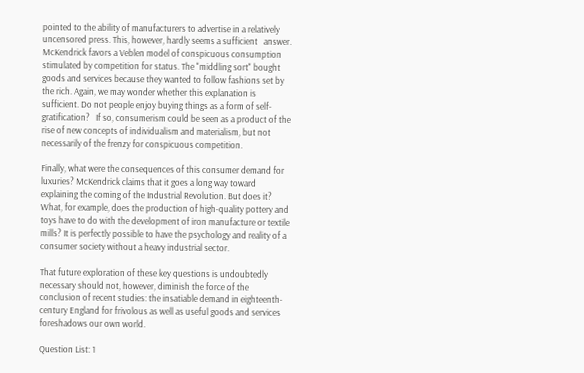pointed to the ability of manufacturers to advertise in a relatively uncensored press. This, however, hardly seems a sufficient   answer. McKendrick favors a Veblen model of conspicuous consumption stimulated by competition for status. The "middling sort" bought goods and services because they wanted to follow fashions set by the rich. Again, we may wonder whether this explanation is sufficient. Do not people enjoy buying things as a form of self-gratification?   If so, consumerism could be seen as a product of the rise of new concepts of individualism and materialism, but not necessarily of the frenzy for conspicuous competition.

Finally, what were the consequences of this consumer demand for luxuries? McKendrick claims that it goes a long way toward explaining the coming of the Industrial Revolution. But does it? What, for example, does the production of high-quality pottery and toys have to do with the development of iron manufacture or textile mills? It is perfectly possible to have the psychology and reality of a consumer society without a heavy industrial sector.

That future exploration of these key questions is undoubtedly necessary should not, however, diminish the force of the conclusion of recent studies: the insatiable demand in eighteenth-century England for frivolous as well as useful goods and services foreshadows our own world.

Question List: 1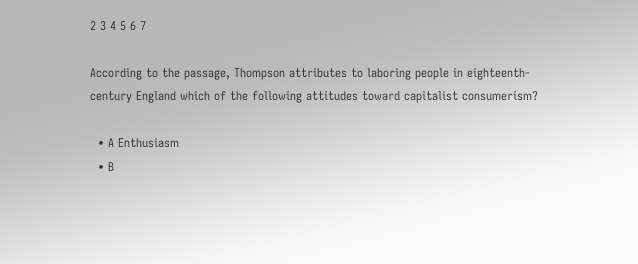2 3 4 5 6 7

According to the passage, Thompson attributes to laboring people in eighteenth-century England which of the following attitudes toward capitalist consumerism?

  • A Enthusiasm
  • B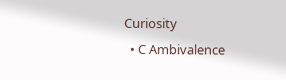Curiosity
  • C Ambivalence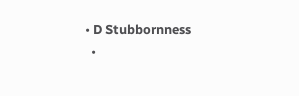• D Stubbornness
  •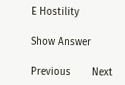E Hostility

Show Answer

Previous       Next